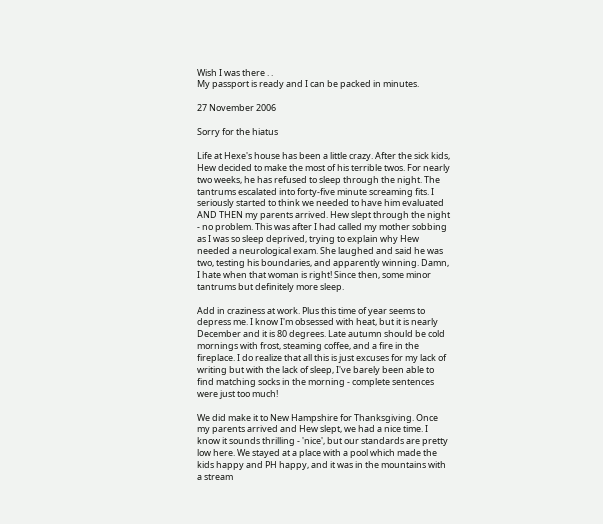Wish I was there . .
My passport is ready and I can be packed in minutes.

27 November 2006

Sorry for the hiatus

Life at Hexe's house has been a little crazy. After the sick kids, Hew decided to make the most of his terrible twos. For nearly two weeks, he has refused to sleep through the night. The tantrums escalated into forty-five minute screaming fits. I seriously started to think we needed to have him evaluated AND THEN my parents arrived. Hew slept through the night - no problem. This was after I had called my mother sobbing as I was so sleep deprived, trying to explain why Hew needed a neurological exam. She laughed and said he was two, testing his boundaries, and apparently winning. Damn, I hate when that woman is right! Since then, some minor tantrums but definitely more sleep.

Add in craziness at work. Plus this time of year seems to depress me. I know I'm obsessed with heat, but it is nearly December and it is 80 degrees. Late autumn should be cold mornings with frost, steaming coffee, and a fire in the fireplace. I do realize that all this is just excuses for my lack of writing but with the lack of sleep, I've barely been able to find matching socks in the morning - complete sentences were just too much!

We did make it to New Hampshire for Thanksgiving. Once my parents arrived and Hew slept, we had a nice time. I know it sounds thrilling - 'nice', but our standards are pretty low here. We stayed at a place with a pool which made the kids happy and PH happy, and it was in the mountains with a stream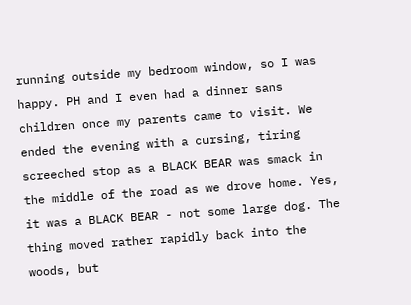running outside my bedroom window, so I was happy. PH and I even had a dinner sans children once my parents came to visit. We ended the evening with a cursing, tiring screeched stop as a BLACK BEAR was smack in the middle of the road as we drove home. Yes, it was a BLACK BEAR - not some large dog. The thing moved rather rapidly back into the woods, but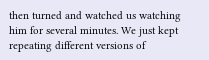then turned and watched us watching him for several minutes. We just kept repeating different versions of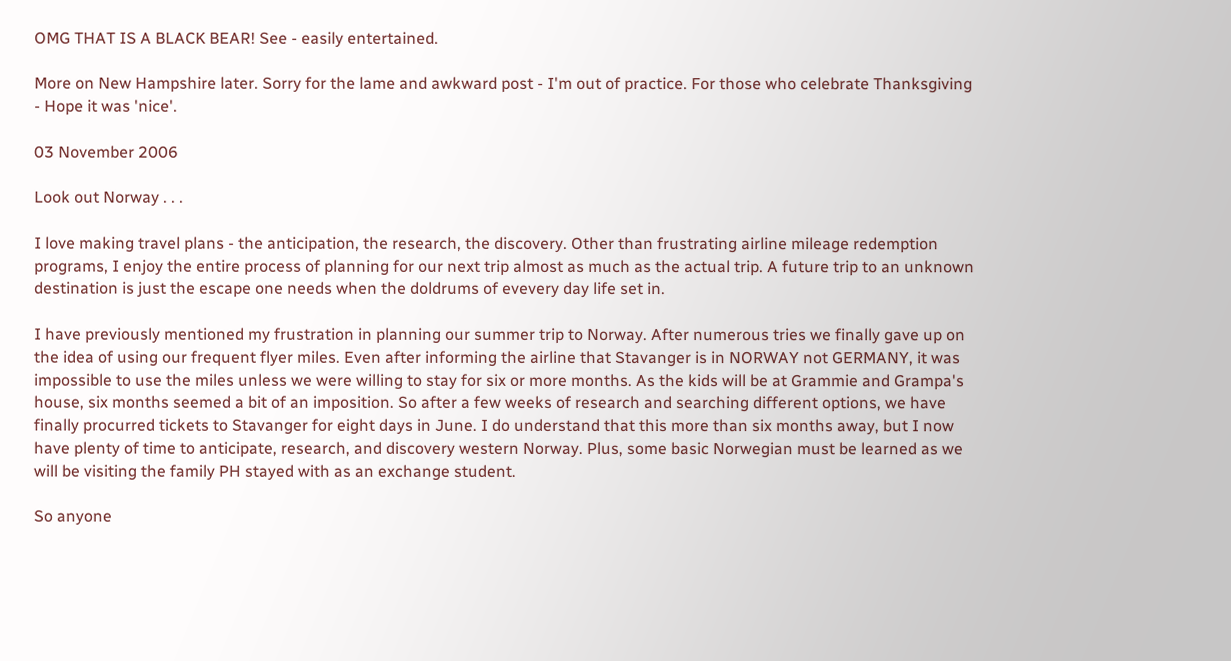OMG THAT IS A BLACK BEAR! See - easily entertained.

More on New Hampshire later. Sorry for the lame and awkward post - I'm out of practice. For those who celebrate Thanksgiving - Hope it was 'nice'.

03 November 2006

Look out Norway . . .

I love making travel plans - the anticipation, the research, the discovery. Other than frustrating airline mileage redemption programs, I enjoy the entire process of planning for our next trip almost as much as the actual trip. A future trip to an unknown destination is just the escape one needs when the doldrums of evevery day life set in.

I have previously mentioned my frustration in planning our summer trip to Norway. After numerous tries we finally gave up on the idea of using our frequent flyer miles. Even after informing the airline that Stavanger is in NORWAY not GERMANY, it was impossible to use the miles unless we were willing to stay for six or more months. As the kids will be at Grammie and Grampa's house, six months seemed a bit of an imposition. So after a few weeks of research and searching different options, we have finally procurred tickets to Stavanger for eight days in June. I do understand that this more than six months away, but I now have plenty of time to anticipate, research, and discovery western Norway. Plus, some basic Norwegian must be learned as we will be visiting the family PH stayed with as an exchange student.

So anyone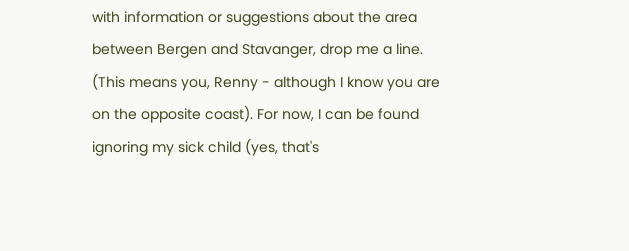with information or suggestions about the area between Bergen and Stavanger, drop me a line. (This means you, Renny - although I know you are on the opposite coast). For now, I can be found ignoring my sick child (yes, that's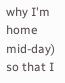why I'm home mid-day) so that I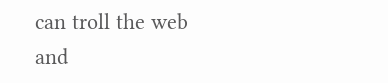can troll the web and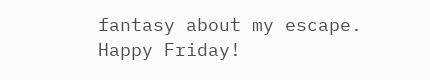fantasy about my escape. Happy Friday!